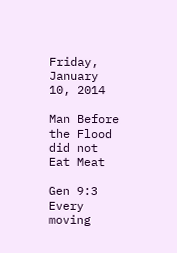Friday, January 10, 2014

Man Before the Flood did not Eat Meat

Gen 9:3  Every moving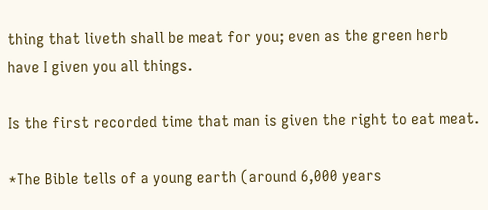thing that liveth shall be meat for you; even as the green herb have I given you all things.

Is the first recorded time that man is given the right to eat meat.

*The Bible tells of a young earth (around 6,000 years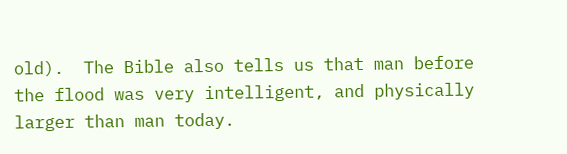old).  The Bible also tells us that man before the flood was very intelligent, and physically larger than man today.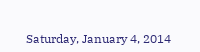Saturday, January 4, 2014